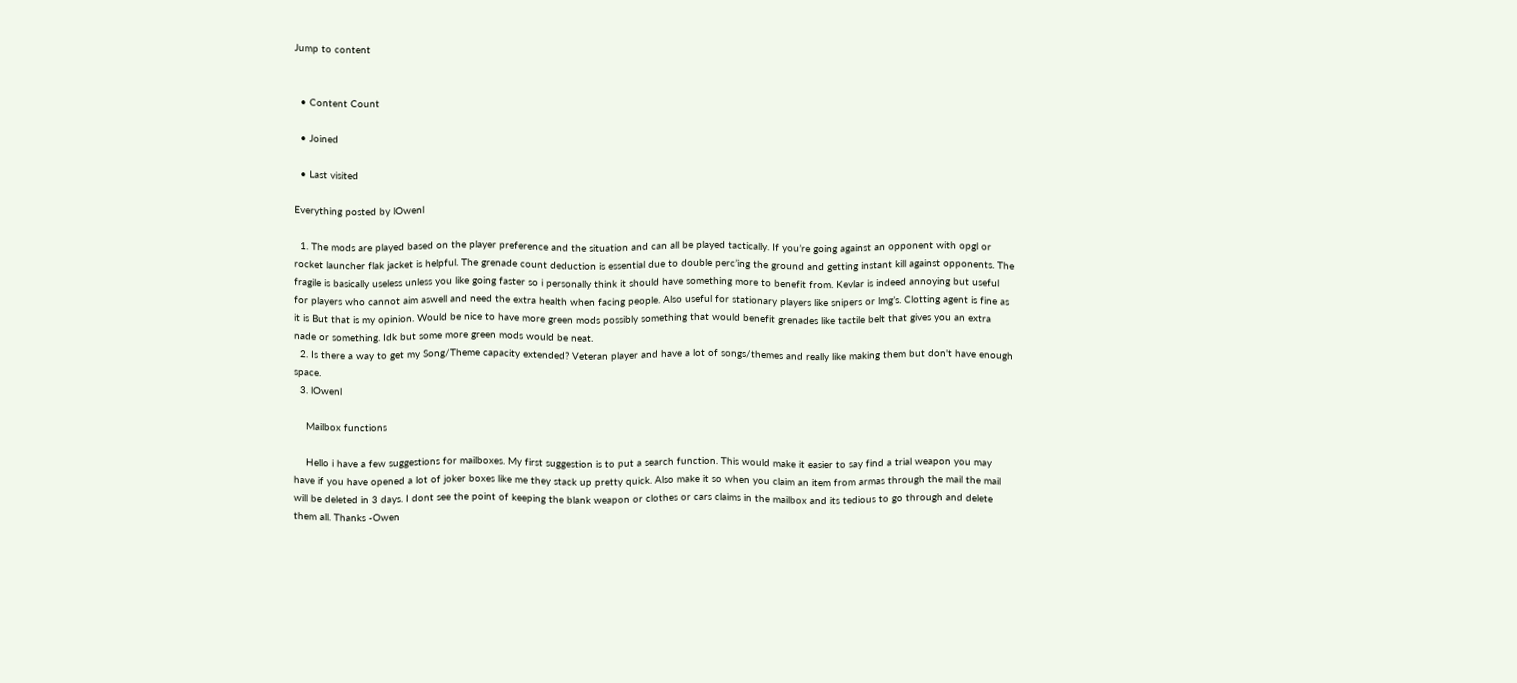Jump to content


  • Content Count

  • Joined

  • Last visited

Everything posted by lOwenl

  1. The mods are played based on the player preference and the situation and can all be played tactically. If you’re going against an opponent with opgl or rocket launcher flak jacket is helpful. The grenade count deduction is essential due to double perc’ing the ground and getting instant kill against opponents. The fragile is basically useless unless you like going faster so i personally think it should have something more to benefit from. Kevlar is indeed annoying but useful for players who cannot aim aswell and need the extra health when facing people. Also useful for stationary players like snipers or lmg’s. Clotting agent is fine as it is But that is my opinion. Would be nice to have more green mods possibly something that would benefit grenades like tactile belt that gives you an extra nade or something. Idk but some more green mods would be neat.
  2. Is there a way to get my Song/Theme capacity extended? Veteran player and have a lot of songs/themes and really like making them but don't have enough space.
  3. lOwenl

    Mailbox functions

    Hello i have a few suggestions for mailboxes. My first suggestion is to put a search function. This would make it easier to say find a trial weapon you may have if you have opened a lot of joker boxes like me they stack up pretty quick. Also make it so when you claim an item from armas through the mail the mail will be deleted in 3 days. I dont see the point of keeping the blank weapon or clothes or cars claims in the mailbox and its tedious to go through and delete them all. Thanks -Owen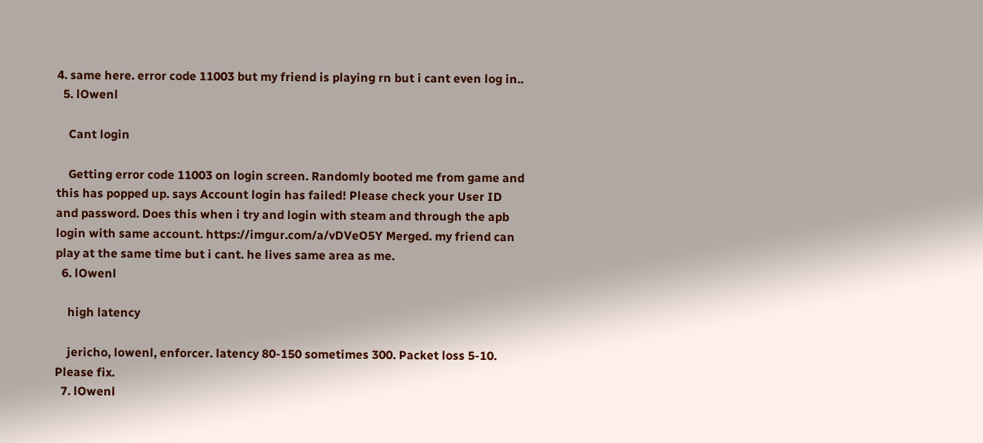4. same here. error code 11003 but my friend is playing rn but i cant even log in..
  5. lOwenl

    Cant login

    Getting error code 11003 on login screen. Randomly booted me from game and this has popped up. says Account login has failed! Please check your User ID and password. Does this when i try and login with steam and through the apb login with same account. https://imgur.com/a/vDVeO5Y Merged. my friend can play at the same time but i cant. he lives same area as me.
  6. lOwenl

    high latency

    jericho, lowenl, enforcer. latency 80-150 sometimes 300. Packet loss 5-10. Please fix.
  7. lOwenl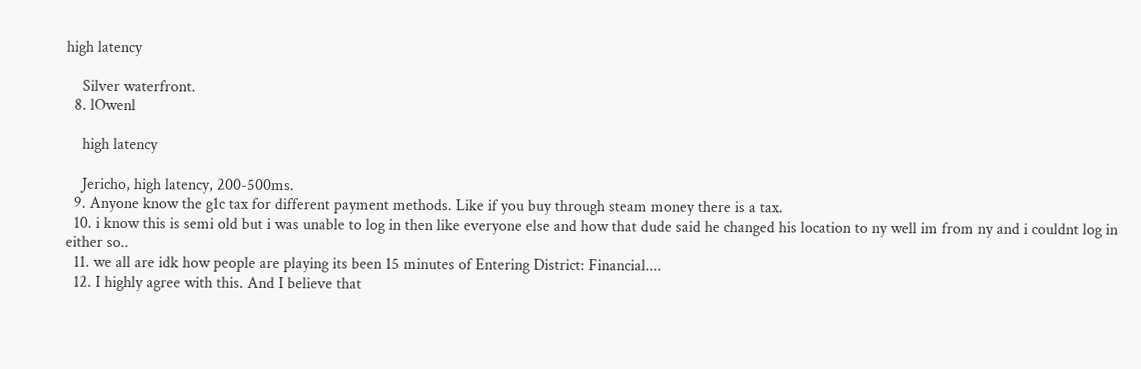high latency

    Silver waterfront.
  8. lOwenl

    high latency

    Jericho, high latency, 200-500ms.
  9. Anyone know the g1c tax for different payment methods. Like if you buy through steam money there is a tax.
  10. i know this is semi old but i was unable to log in then like everyone else and how that dude said he changed his location to ny well im from ny and i couldnt log in either so..
  11. we all are idk how people are playing its been 15 minutes of Entering District: Financial....
  12. I highly agree with this. And I believe that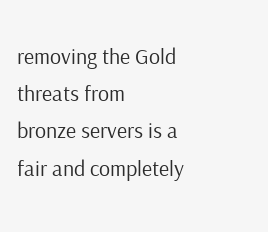removing the Gold threats from bronze servers is a fair and completely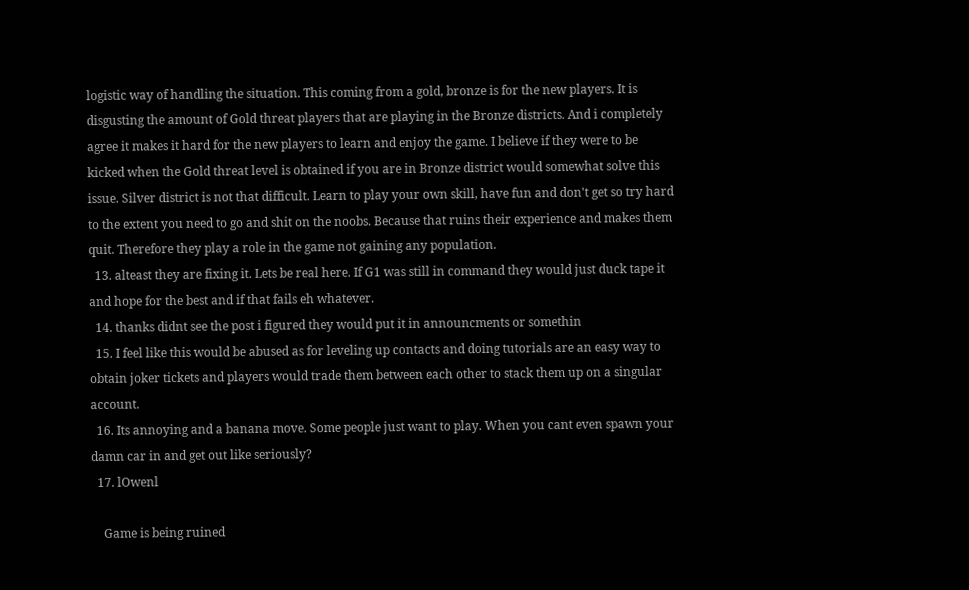logistic way of handling the situation. This coming from a gold, bronze is for the new players. It is disgusting the amount of Gold threat players that are playing in the Bronze districts. And i completely agree it makes it hard for the new players to learn and enjoy the game. I believe if they were to be kicked when the Gold threat level is obtained if you are in Bronze district would somewhat solve this issue. Silver district is not that difficult. Learn to play your own skill, have fun and don't get so try hard to the extent you need to go and shit on the noobs. Because that ruins their experience and makes them quit. Therefore they play a role in the game not gaining any population.
  13. alteast they are fixing it. Lets be real here. If G1 was still in command they would just duck tape it and hope for the best and if that fails eh whatever.
  14. thanks didnt see the post i figured they would put it in announcments or somethin
  15. I feel like this would be abused as for leveling up contacts and doing tutorials are an easy way to obtain joker tickets and players would trade them between each other to stack them up on a singular account.
  16. Its annoying and a banana move. Some people just want to play. When you cant even spawn your damn car in and get out like seriously?
  17. lOwenl

    Game is being ruined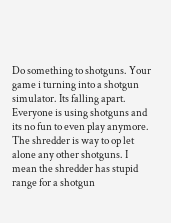Do something to shotguns. Your game i turning into a shotgun simulator. Its falling apart. Everyone is using shotguns and its no fun to even play anymore. The shredder is way to op let alone any other shotguns. I mean the shredder has stupid range for a shotgun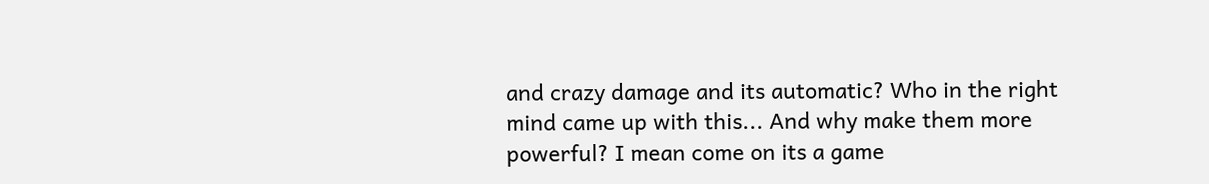and crazy damage and its automatic? Who in the right mind came up with this... And why make them more powerful? I mean come on its a game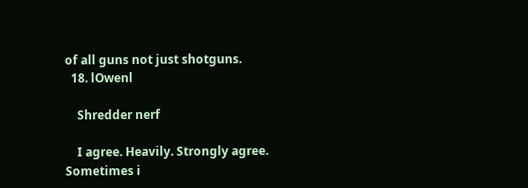of all guns not just shotguns.
  18. lOwenl

    Shredder nerf

    I agree. Heavily. Strongly agree. Sometimes i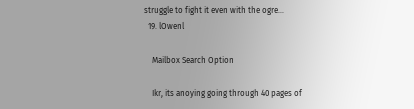struggle to fight it even with the ogre...
  19. lOwenl

    Mailbox Search Option

    Ikr, its anoying going through 40 pages of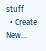stuff
  • Create New...